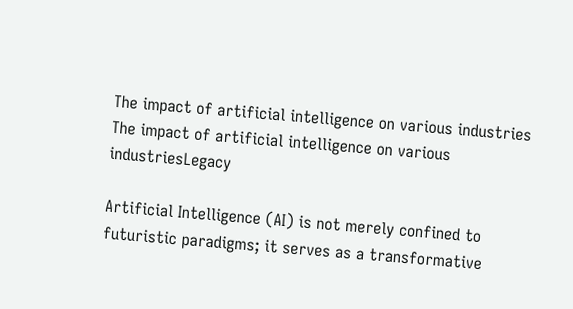The impact of artificial intelligence on various industries
The impact of artificial intelligence on various industriesLegacy

Artificial Intelligence (AI) is not merely confined to futuristic paradigms; it serves as a transformative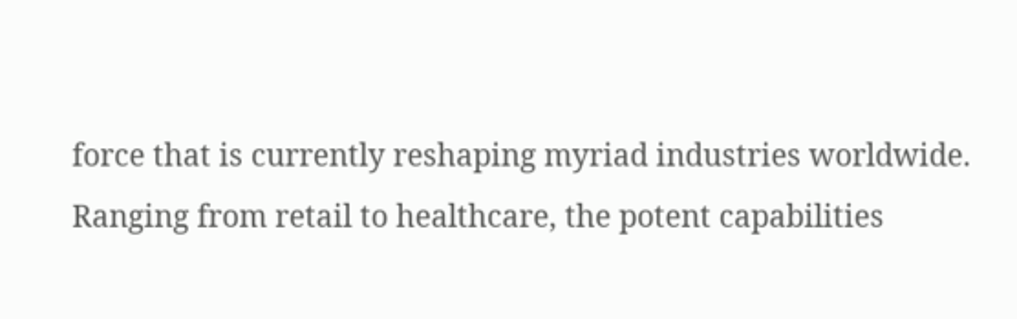force that is currently reshaping myriad industries worldwide. Ranging from retail to healthcare, the potent capabilities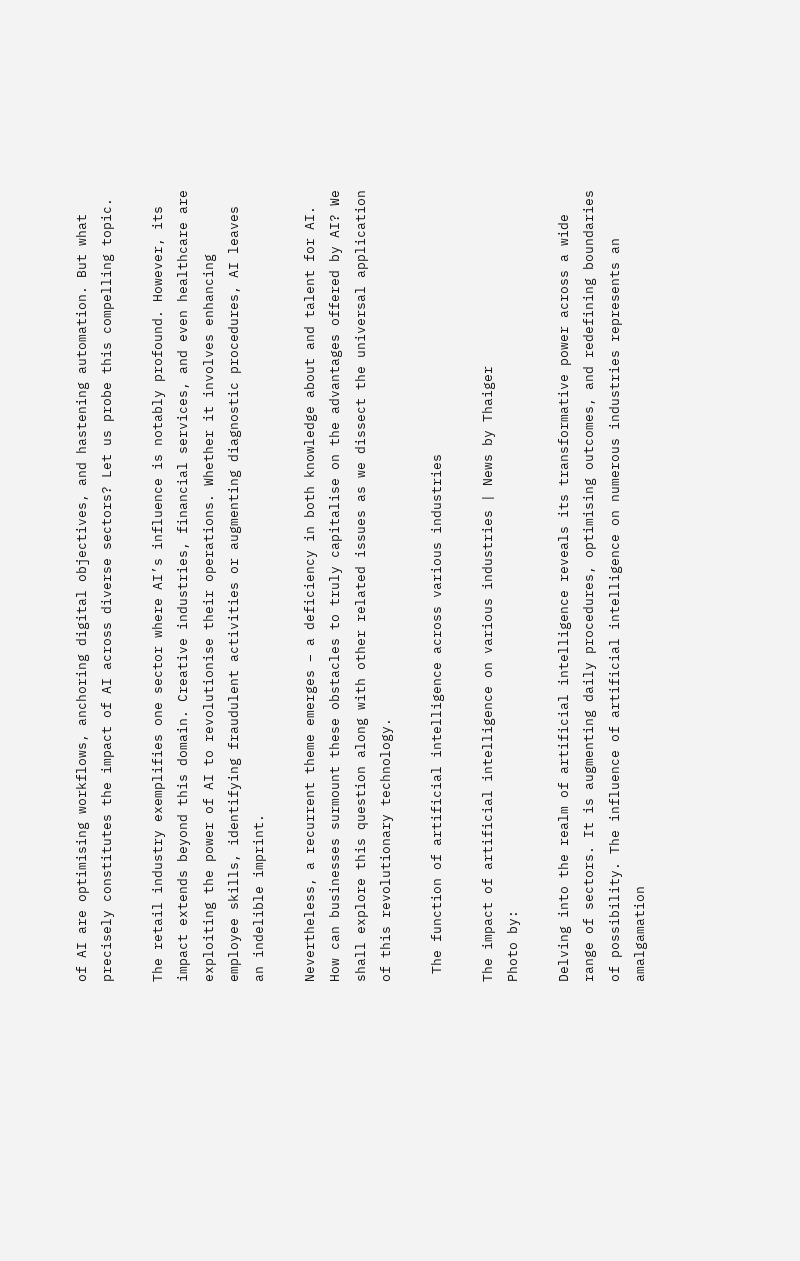of AI are optimising workflows, anchoring digital objectives, and hastening automation. But what precisely constitutes the impact of AI across diverse sectors? Let us probe this compelling topic.

The retail industry exemplifies one sector where AI’s influence is notably profound. However, its impact extends beyond this domain. Creative industries, financial services, and even healthcare are exploiting the power of AI to revolutionise their operations. Whether it involves enhancing employee skills, identifying fraudulent activities or augmenting diagnostic procedures, AI leaves an indelible imprint.

Nevertheless, a recurrent theme emerges – a deficiency in both knowledge about and talent for AI. How can businesses surmount these obstacles to truly capitalise on the advantages offered by AI? We shall explore this question along with other related issues as we dissect the universal application of this revolutionary technology.

 The function of artificial intelligence across various industries

The impact of artificial intelligence on various industries | News by Thaiger
Photo by:

Delving into the realm of artificial intelligence reveals its transformative power across a wide range of sectors. It is augmenting daily procedures, optimising outcomes, and redefining boundaries of possibility. The influence of artificial intelligence on numerous industries represents an amalgamation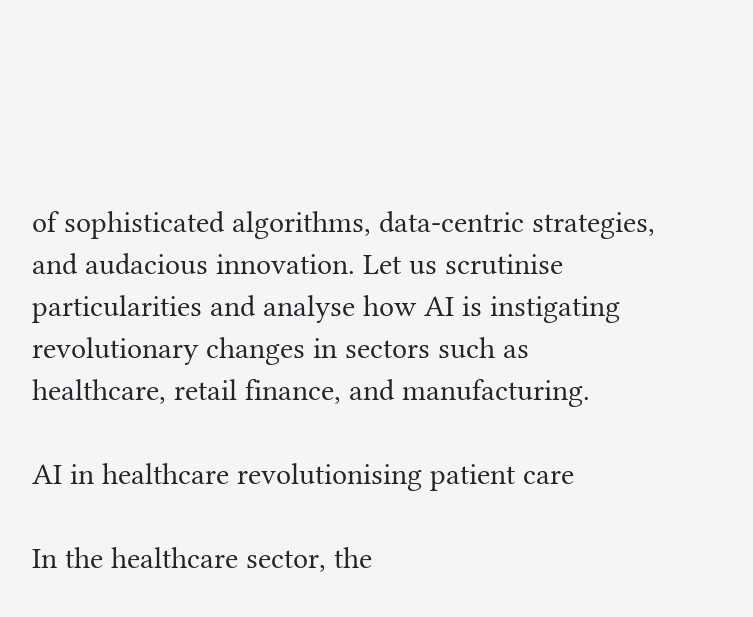of sophisticated algorithms, data-centric strategies, and audacious innovation. Let us scrutinise particularities and analyse how AI is instigating revolutionary changes in sectors such as healthcare, retail finance, and manufacturing.

AI in healthcare revolutionising patient care

In the healthcare sector, the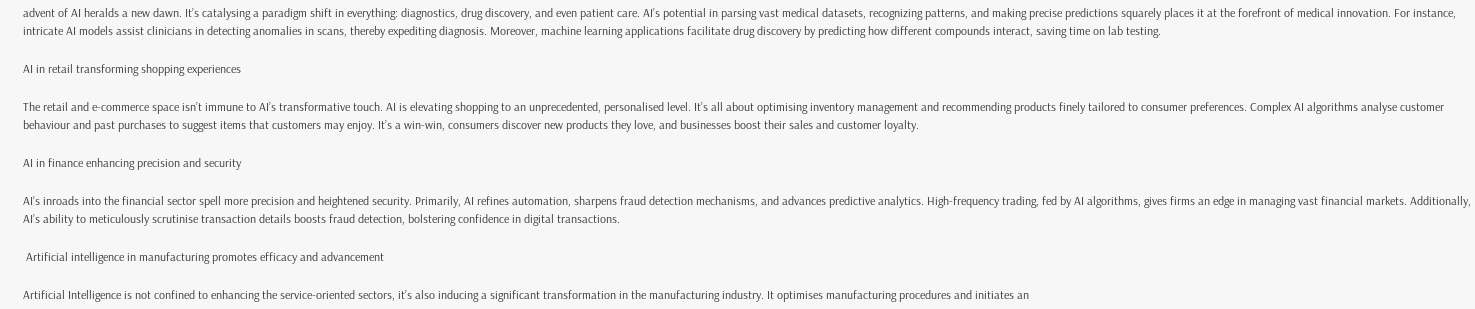advent of AI heralds a new dawn. It’s catalysing a paradigm shift in everything: diagnostics, drug discovery, and even patient care. AI’s potential in parsing vast medical datasets, recognizing patterns, and making precise predictions squarely places it at the forefront of medical innovation. For instance, intricate AI models assist clinicians in detecting anomalies in scans, thereby expediting diagnosis. Moreover, machine learning applications facilitate drug discovery by predicting how different compounds interact, saving time on lab testing.

AI in retail transforming shopping experiences

The retail and e-commerce space isn’t immune to AI’s transformative touch. AI is elevating shopping to an unprecedented, personalised level. It’s all about optimising inventory management and recommending products finely tailored to consumer preferences. Complex AI algorithms analyse customer behaviour and past purchases to suggest items that customers may enjoy. It’s a win-win, consumers discover new products they love, and businesses boost their sales and customer loyalty.

AI in finance enhancing precision and security

AI’s inroads into the financial sector spell more precision and heightened security. Primarily, AI refines automation, sharpens fraud detection mechanisms, and advances predictive analytics. High-frequency trading, fed by AI algorithms, gives firms an edge in managing vast financial markets. Additionally, AI’s ability to meticulously scrutinise transaction details boosts fraud detection, bolstering confidence in digital transactions.

 Artificial intelligence in manufacturing promotes efficacy and advancement

Artificial Intelligence is not confined to enhancing the service-oriented sectors, it’s also inducing a significant transformation in the manufacturing industry. It optimises manufacturing procedures and initiates an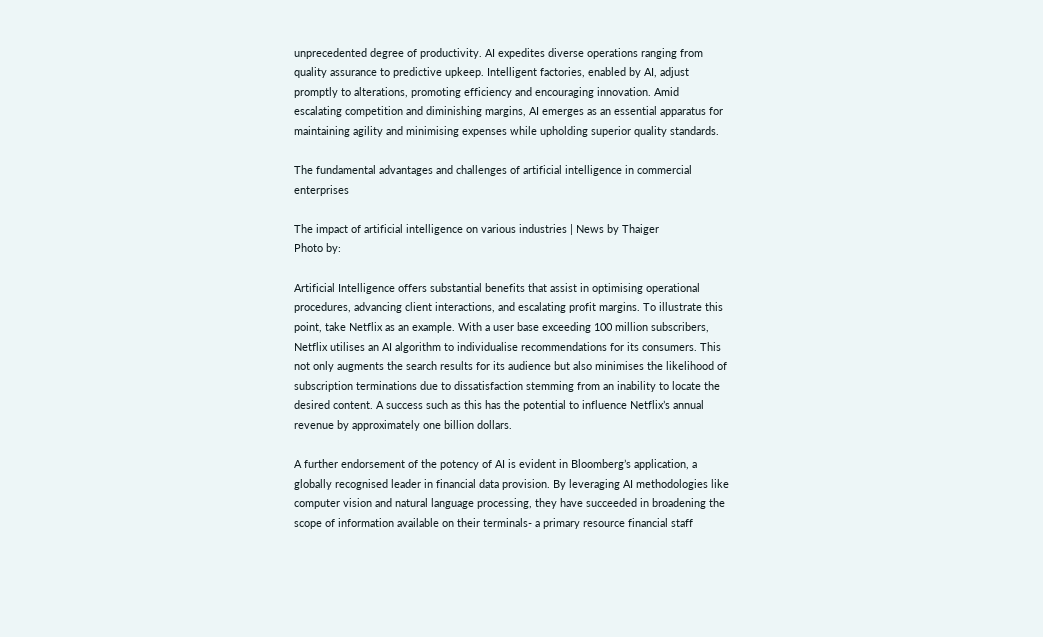unprecedented degree of productivity. AI expedites diverse operations ranging from quality assurance to predictive upkeep. Intelligent factories, enabled by AI, adjust promptly to alterations, promoting efficiency and encouraging innovation. Amid escalating competition and diminishing margins, AI emerges as an essential apparatus for maintaining agility and minimising expenses while upholding superior quality standards.

The fundamental advantages and challenges of artificial intelligence in commercial enterprises

The impact of artificial intelligence on various industries | News by Thaiger
Photo by:

Artificial Intelligence offers substantial benefits that assist in optimising operational procedures, advancing client interactions, and escalating profit margins. To illustrate this point, take Netflix as an example. With a user base exceeding 100 million subscribers, Netflix utilises an AI algorithm to individualise recommendations for its consumers. This not only augments the search results for its audience but also minimises the likelihood of subscription terminations due to dissatisfaction stemming from an inability to locate the desired content. A success such as this has the potential to influence Netflix’s annual revenue by approximately one billion dollars.

A further endorsement of the potency of AI is evident in Bloomberg’s application, a globally recognised leader in financial data provision. By leveraging AI methodologies like computer vision and natural language processing, they have succeeded in broadening the scope of information available on their terminals- a primary resource financial staff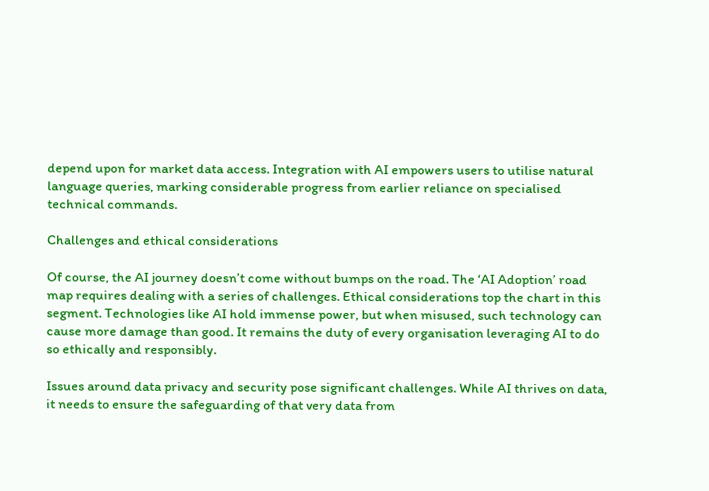depend upon for market data access. Integration with AI empowers users to utilise natural language queries, marking considerable progress from earlier reliance on specialised technical commands.

Challenges and ethical considerations

Of course, the AI journey doesn’t come without bumps on the road. The ‘AI Adoption’ road map requires dealing with a series of challenges. Ethical considerations top the chart in this segment. Technologies like AI hold immense power, but when misused, such technology can cause more damage than good. It remains the duty of every organisation leveraging AI to do so ethically and responsibly.

Issues around data privacy and security pose significant challenges. While AI thrives on data, it needs to ensure the safeguarding of that very data from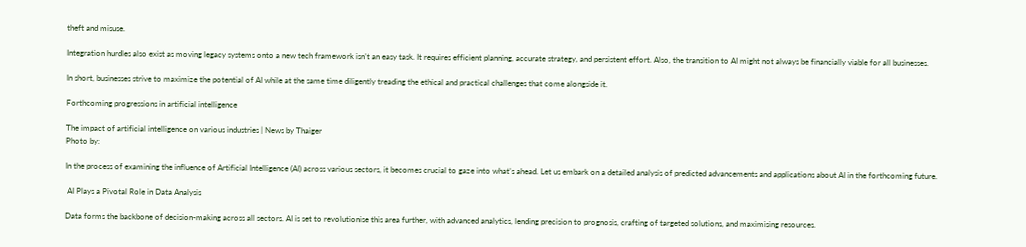theft and misuse.

Integration hurdles also exist as moving legacy systems onto a new tech framework isn’t an easy task. It requires efficient planning, accurate strategy, and persistent effort. Also, the transition to AI might not always be financially viable for all businesses.

In short, businesses strive to maximize the potential of AI while at the same time diligently treading the ethical and practical challenges that come alongside it.

Forthcoming progressions in artificial intelligence

The impact of artificial intelligence on various industries | News by Thaiger
Photo by:

In the process of examining the influence of Artificial Intelligence (AI) across various sectors, it becomes crucial to gaze into what’s ahead. Let us embark on a detailed analysis of predicted advancements and applications about AI in the forthcoming future.

 AI Plays a Pivotal Role in Data Analysis

Data forms the backbone of decision-making across all sectors. AI is set to revolutionise this area further, with advanced analytics, lending precision to prognosis, crafting of targeted solutions, and maximising resources.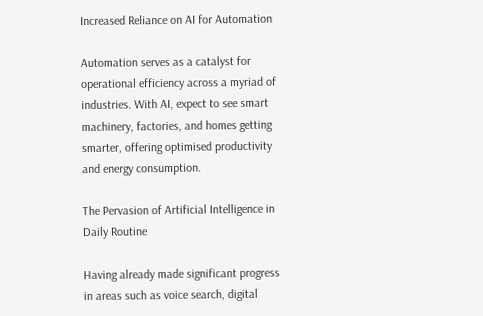Increased Reliance on AI for Automation

Automation serves as a catalyst for operational efficiency across a myriad of industries. With AI, expect to see smart machinery, factories, and homes getting smarter, offering optimised productivity and energy consumption.

The Pervasion of Artificial Intelligence in Daily Routine

Having already made significant progress in areas such as voice search, digital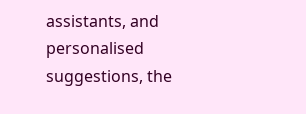assistants, and personalised suggestions, the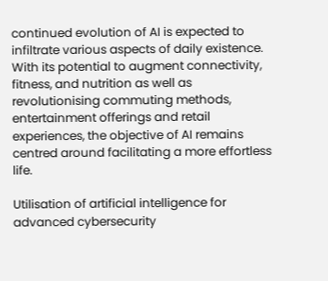continued evolution of AI is expected to infiltrate various aspects of daily existence. With its potential to augment connectivity, fitness, and nutrition as well as revolutionising commuting methods, entertainment offerings and retail experiences, the objective of AI remains centred around facilitating a more effortless life.

Utilisation of artificial intelligence for advanced cybersecurity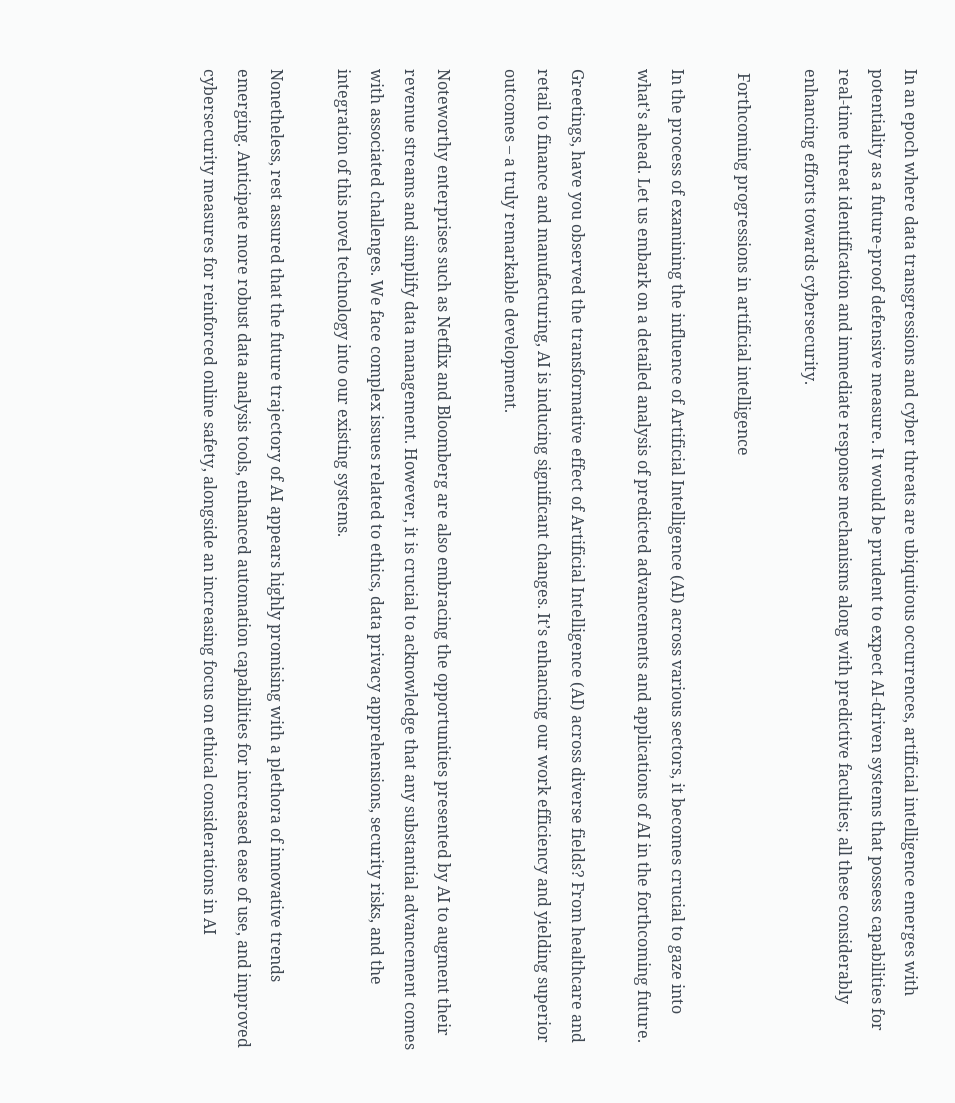In an epoch where data transgressions and cyber threats are ubiquitous occurrences, artificial intelligence emerges with potentiality as a future-proof defensive measure. It would be prudent to expect AI-driven systems that possess capabilities for real-time threat identification and immediate response mechanisms along with predictive faculties; all these considerably enhancing efforts towards cybersecurity.

 Forthcoming progressions in artificial intelligence

In the process of examining the influence of Artificial Intelligence (AI) across various sectors, it becomes crucial to gaze into what’s ahead. Let us embark on a detailed analysis of predicted advancements and applications of AI in the forthcoming future.

Greetings, have you observed the transformative effect of Artificial Intelligence (AI) across diverse fields? From healthcare and retail to finance and manufacturing, AI is inducing significant changes. It’s enhancing our work efficiency and yielding superior outcomes – a truly remarkable development.

Noteworthy enterprises such as Netflix and Bloomberg are also embracing the opportunities presented by AI to augment their revenue streams and simplify data management. However, it is crucial to acknowledge that any substantial advancement comes with associated challenges. We face complex issues related to ethics, data privacy apprehensions, security risks, and the integration of this novel technology into our existing systems.

Nonetheless, rest assured that the future trajectory of AI appears highly promising with a plethora of innovative trends emerging. Anticipate more robust data analysis tools, enhanced automation capabilities for increased ease of use, and improved cybersecurity measures for reinforced online safety, alongside an increasing focus on ethical considerations in AI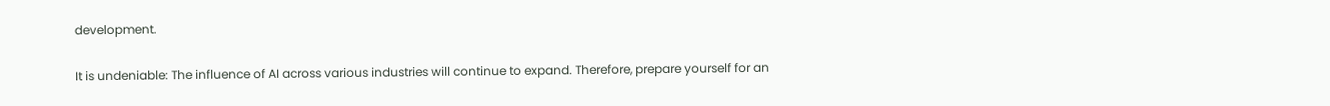development.

It is undeniable: The influence of AI across various industries will continue to expand. Therefore, prepare yourself for an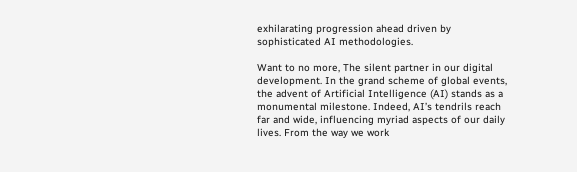exhilarating progression ahead driven by sophisticated AI methodologies.

Want to no more, The silent partner in our digital development. In the grand scheme of global events, the advent of Artificial Intelligence (AI) stands as a monumental milestone. Indeed, AI’s tendrils reach far and wide, influencing myriad aspects of our daily lives. From the way we work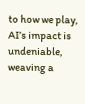to how we play, AI’s impact is undeniable, weaving a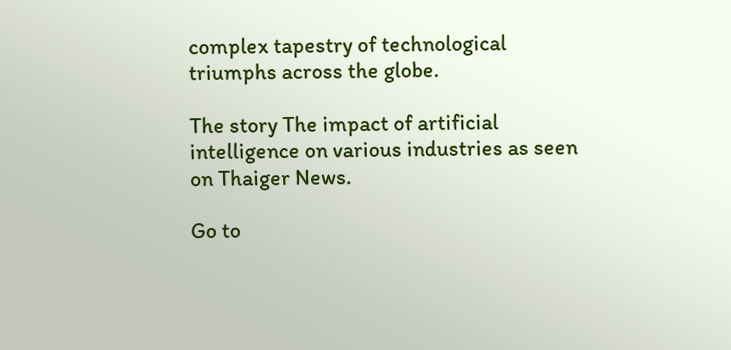complex tapestry of technological triumphs across the globe.

The story The impact of artificial intelligence on various industries as seen on Thaiger News.

Go to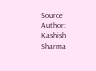Source
Author: Kashish Sharma